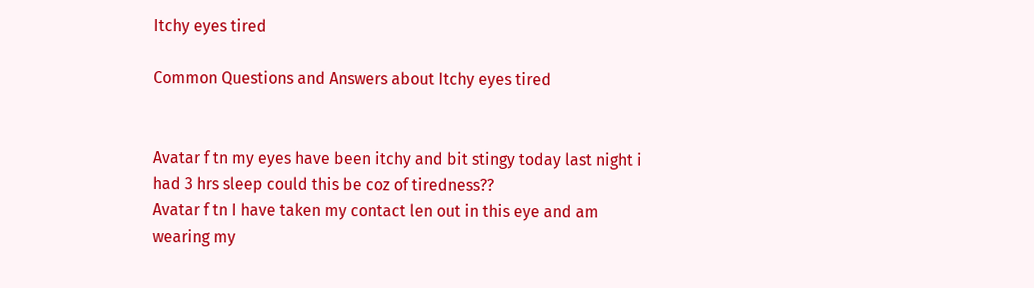Itchy eyes tired

Common Questions and Answers about Itchy eyes tired


Avatar f tn my eyes have been itchy and bit stingy today last night i had 3 hrs sleep could this be coz of tiredness??
Avatar f tn I have taken my contact len out in this eye and am wearing my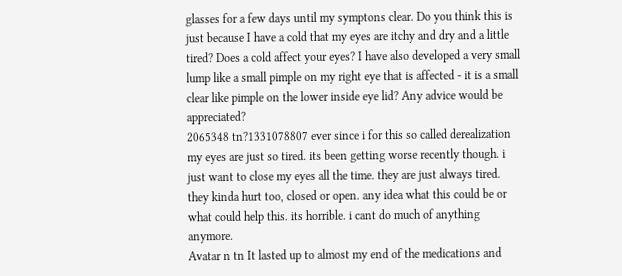glasses for a few days until my symptons clear. Do you think this is just because I have a cold that my eyes are itchy and dry and a little tired? Does a cold affect your eyes? I have also developed a very small lump like a small pimple on my right eye that is affected - it is a small clear like pimple on the lower inside eye lid? Any advice would be appreciated?
2065348 tn?1331078807 ever since i for this so called derealization my eyes are just so tired. its been getting worse recently though. i just want to close my eyes all the time. they are just always tired. they kinda hurt too, closed or open. any idea what this could be or what could help this. its horrible. i cant do much of anything anymore.
Avatar n tn It lasted up to almost my end of the medications and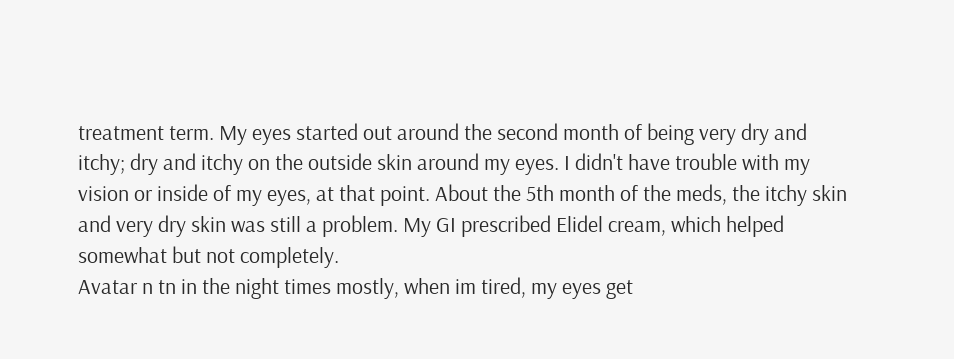treatment term. My eyes started out around the second month of being very dry and itchy; dry and itchy on the outside skin around my eyes. I didn't have trouble with my vision or inside of my eyes, at that point. About the 5th month of the meds, the itchy skin and very dry skin was still a problem. My GI prescribed Elidel cream, which helped somewhat but not completely.
Avatar n tn in the night times mostly, when im tired, my eyes get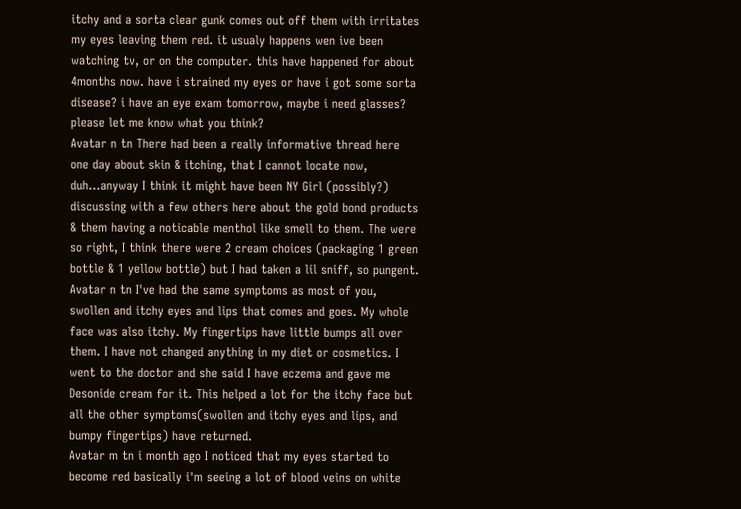itchy and a sorta clear gunk comes out off them with irritates my eyes leaving them red. it usualy happens wen ive been watching tv, or on the computer. this have happened for about 4months now. have i strained my eyes or have i got some sorta disease? i have an eye exam tomorrow, maybe i need glasses? please let me know what you think?
Avatar n tn There had been a really informative thread here one day about skin & itching, that I cannot locate now, duh...anyway I think it might have been NY Girl (possibly?) discussing with a few others here about the gold bond products & them having a noticable menthol like smell to them. The were so right, I think there were 2 cream choices (packaging 1 green bottle & 1 yellow bottle) but I had taken a lil sniff, so pungent.
Avatar n tn I've had the same symptoms as most of you, swollen and itchy eyes and lips that comes and goes. My whole face was also itchy. My fingertips have little bumps all over them. I have not changed anything in my diet or cosmetics. I went to the doctor and she said I have eczema and gave me Desonide cream for it. This helped a lot for the itchy face but all the other symptoms(swollen and itchy eyes and lips, and bumpy fingertips) have returned.
Avatar m tn i month ago I noticed that my eyes started to become red basically i'm seeing a lot of blood veins on white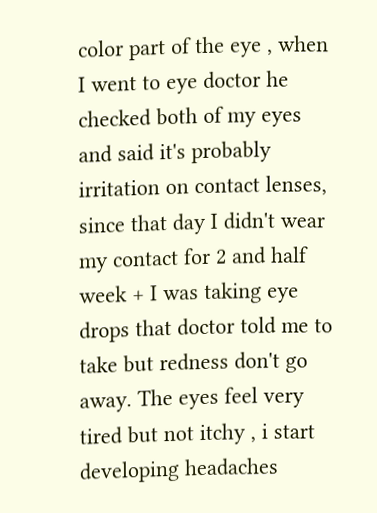color part of the eye , when I went to eye doctor he checked both of my eyes and said it's probably irritation on contact lenses, since that day I didn't wear my contact for 2 and half week + I was taking eye drops that doctor told me to take but redness don't go away. The eyes feel very tired but not itchy , i start developing headaches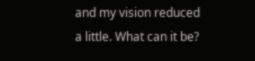and my vision reduced a little. What can it be?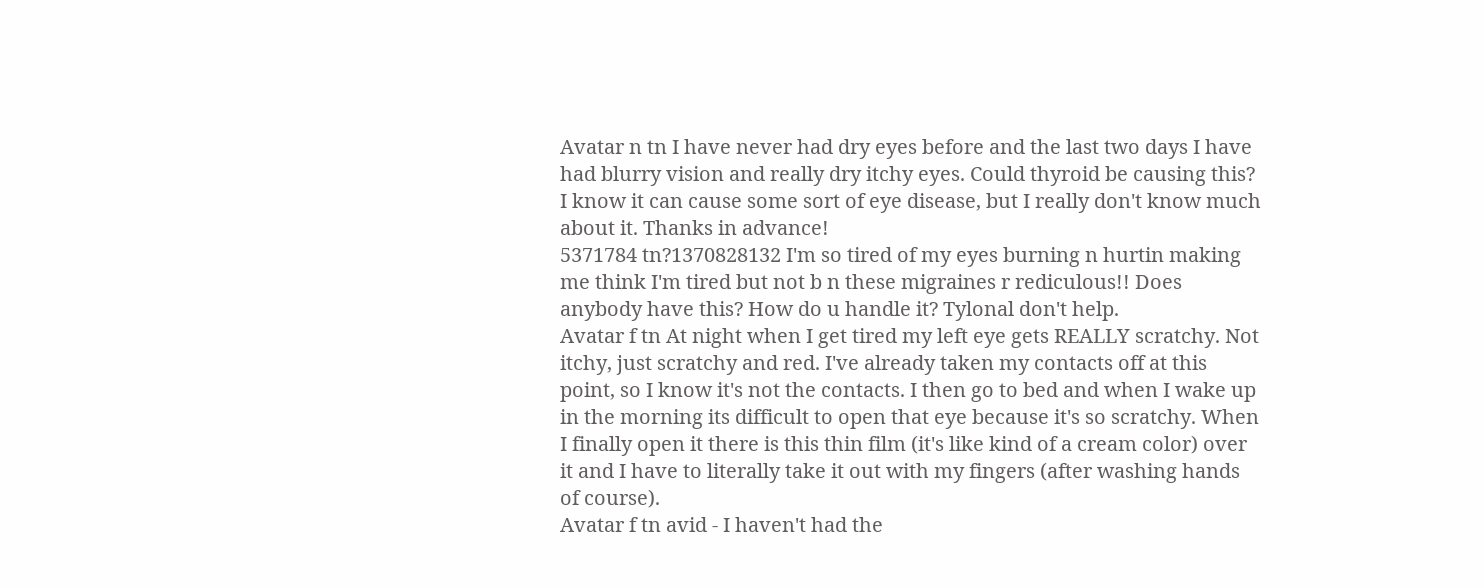Avatar n tn I have never had dry eyes before and the last two days I have had blurry vision and really dry itchy eyes. Could thyroid be causing this? I know it can cause some sort of eye disease, but I really don't know much about it. Thanks in advance!
5371784 tn?1370828132 I'm so tired of my eyes burning n hurtin making me think I'm tired but not b n these migraines r rediculous!! Does anybody have this? How do u handle it? Tylonal don't help.
Avatar f tn At night when I get tired my left eye gets REALLY scratchy. Not itchy, just scratchy and red. I've already taken my contacts off at this point, so I know it's not the contacts. I then go to bed and when I wake up in the morning its difficult to open that eye because it's so scratchy. When I finally open it there is this thin film (it's like kind of a cream color) over it and I have to literally take it out with my fingers (after washing hands of course).
Avatar f tn avid - I haven't had the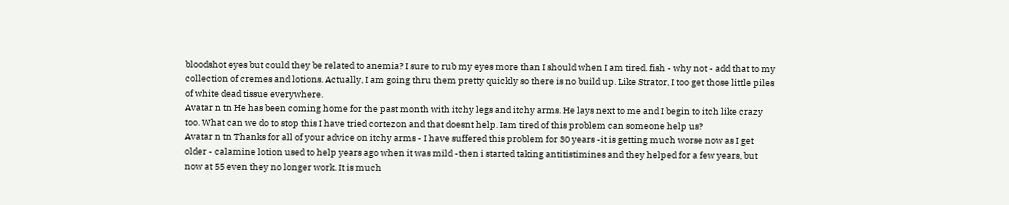bloodshot eyes but could they be related to anemia? I sure to rub my eyes more than I should when I am tired. fish - why not - add that to my collection of cremes and lotions. Actually, I am going thru them pretty quickly so there is no build up. Like Strator, I too get those little piles of white dead tissue everywhere.
Avatar n tn He has been coming home for the past month with itchy legs and itchy arms. He lays next to me and I begin to itch like crazy too. What can we do to stop this I have tried cortezon and that doesnt help. Iam tired of this problem can someone help us?
Avatar n tn Thanks for all of your advice on itchy arms - I have suffered this problem for 30 years -it is getting much worse now as I get older - calamine lotion used to help years ago when it was mild -then i started taking antitistimines and they helped for a few years, but now at 55 even they no longer work. It is much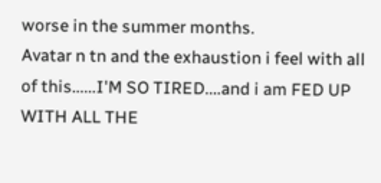worse in the summer months.
Avatar n tn and the exhaustion i feel with all of this......I'M SO TIRED....and i am FED UP WITH ALL THE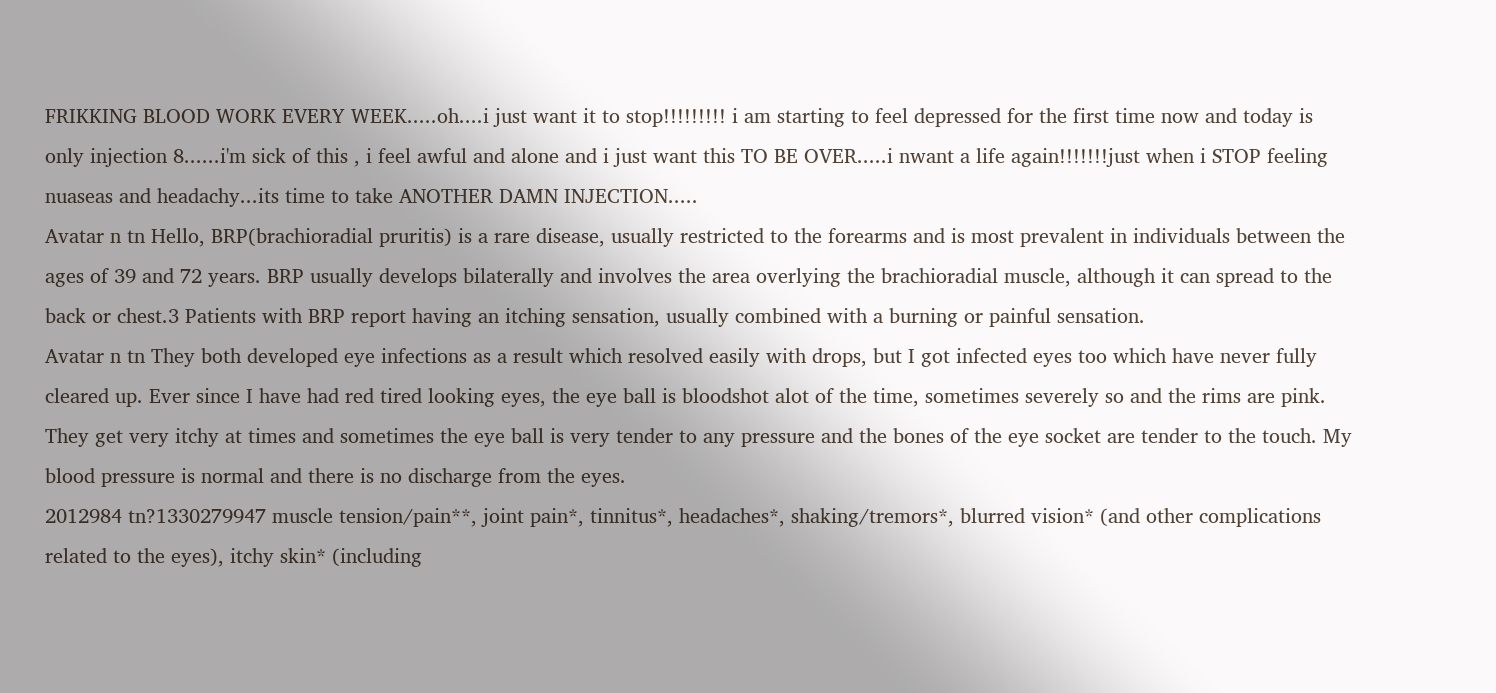FRIKKING BLOOD WORK EVERY WEEK.....oh....i just want it to stop!!!!!!!!! i am starting to feel depressed for the first time now and today is only injection 8......i'm sick of this , i feel awful and alone and i just want this TO BE OVER.....i nwant a life again!!!!!!!just when i STOP feeling nuaseas and headachy...its time to take ANOTHER DAMN INJECTION.....
Avatar n tn Hello, BRP(brachioradial pruritis) is a rare disease, usually restricted to the forearms and is most prevalent in individuals between the ages of 39 and 72 years. BRP usually develops bilaterally and involves the area overlying the brachioradial muscle, although it can spread to the back or chest.3 Patients with BRP report having an itching sensation, usually combined with a burning or painful sensation.
Avatar n tn They both developed eye infections as a result which resolved easily with drops, but I got infected eyes too which have never fully cleared up. Ever since I have had red tired looking eyes, the eye ball is bloodshot alot of the time, sometimes severely so and the rims are pink. They get very itchy at times and sometimes the eye ball is very tender to any pressure and the bones of the eye socket are tender to the touch. My blood pressure is normal and there is no discharge from the eyes.
2012984 tn?1330279947 muscle tension/pain**, joint pain*, tinnitus*, headaches*, shaking/tremors*, blurred vision* (and other complications related to the eyes), itchy skin* (including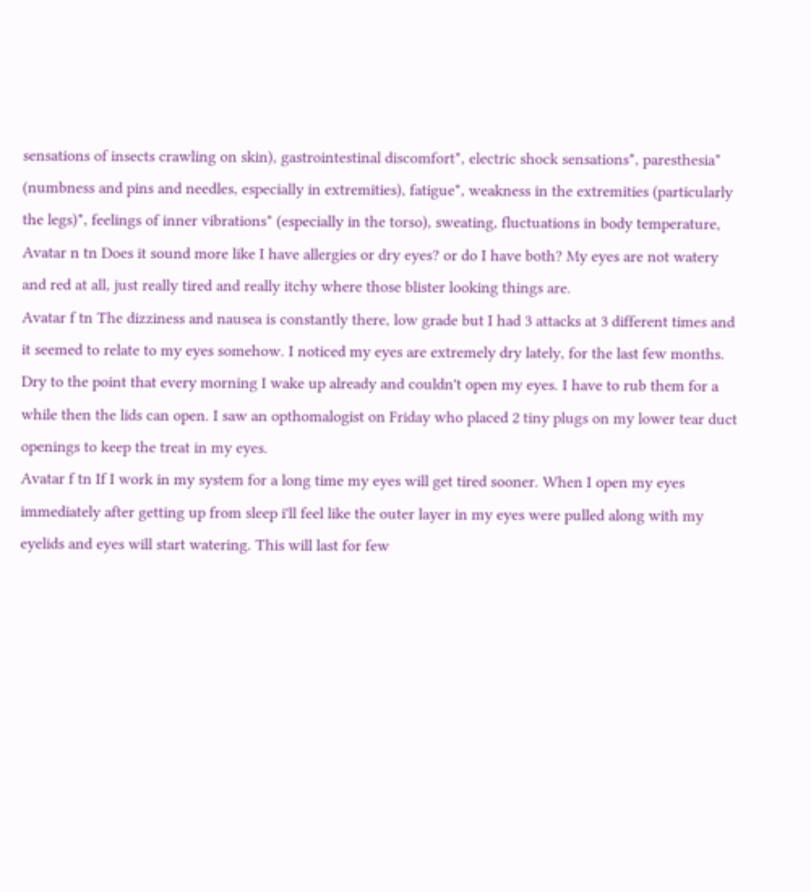sensations of insects crawling on skin), gastrointestinal discomfort*, electric shock sensations*, paresthesia* (numbness and pins and needles, especially in extremities), fatigue*, weakness in the extremities (particularly the legs)*, feelings of inner vibrations* (especially in the torso), sweating, fluctuations in body temperature,
Avatar n tn Does it sound more like I have allergies or dry eyes? or do I have both? My eyes are not watery and red at all, just really tired and really itchy where those blister looking things are.
Avatar f tn The dizziness and nausea is constantly there, low grade but I had 3 attacks at 3 different times and it seemed to relate to my eyes somehow. I noticed my eyes are extremely dry lately, for the last few months. Dry to the point that every morning I wake up already and couldn't open my eyes. I have to rub them for a while then the lids can open. I saw an opthomalogist on Friday who placed 2 tiny plugs on my lower tear duct openings to keep the treat in my eyes.
Avatar f tn If I work in my system for a long time my eyes will get tired sooner. When I open my eyes immediately after getting up from sleep i'll feel like the outer layer in my eyes were pulled along with my eyelids and eyes will start watering. This will last for few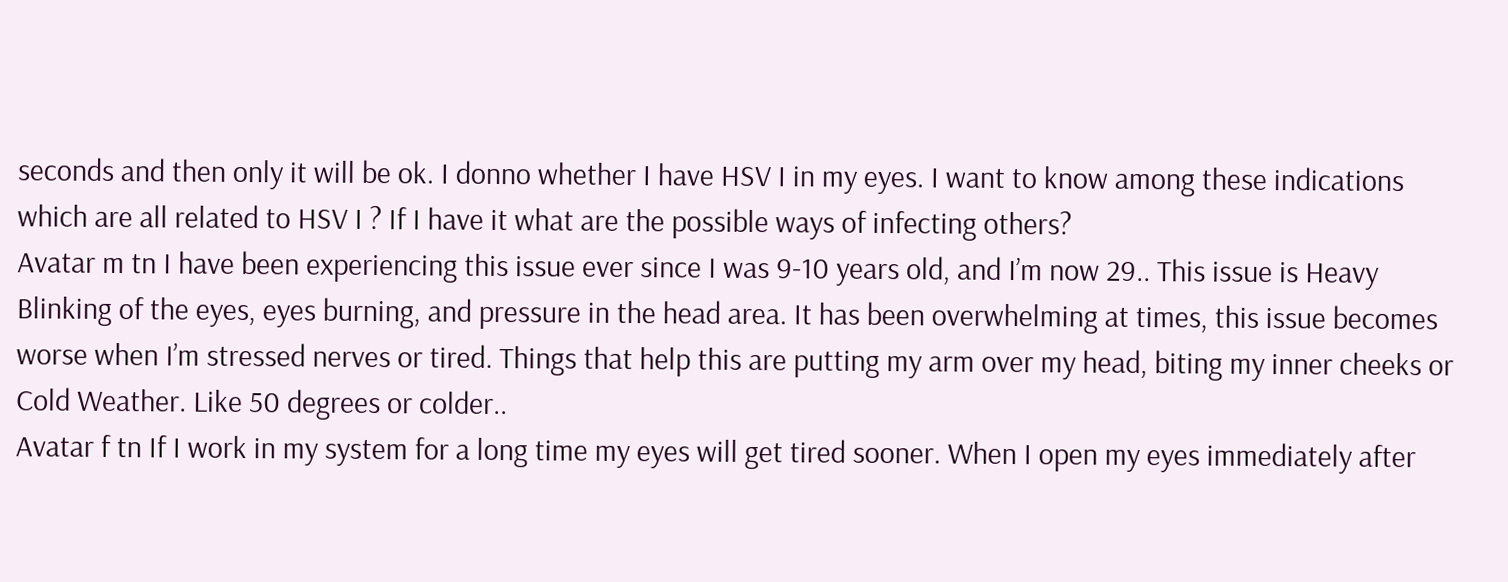seconds and then only it will be ok. I donno whether I have HSV I in my eyes. I want to know among these indications which are all related to HSV I ? If I have it what are the possible ways of infecting others?
Avatar m tn I have been experiencing this issue ever since I was 9-10 years old, and I’m now 29.. This issue is Heavy Blinking of the eyes, eyes burning, and pressure in the head area. It has been overwhelming at times, this issue becomes worse when I’m stressed nerves or tired. Things that help this are putting my arm over my head, biting my inner cheeks or Cold Weather. Like 50 degrees or colder..
Avatar f tn If I work in my system for a long time my eyes will get tired sooner. When I open my eyes immediately after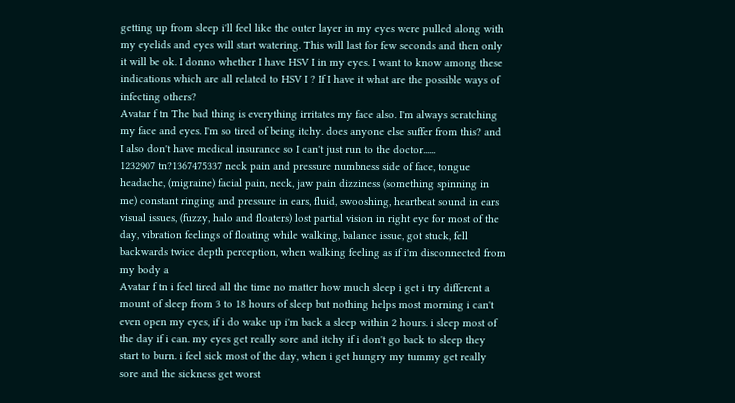getting up from sleep i'll feel like the outer layer in my eyes were pulled along with my eyelids and eyes will start watering. This will last for few seconds and then only it will be ok. I donno whether I have HSV I in my eyes. I want to know among these indications which are all related to HSV I ? If I have it what are the possible ways of infecting others?
Avatar f tn The bad thing is everything irritates my face also. I'm always scratching my face and eyes. I'm so tired of being itchy. does anyone else suffer from this? and I also don't have medical insurance so I can't just run to the doctor......
1232907 tn?1367475337 neck pain and pressure numbness side of face, tongue headache, (migraine) facial pain, neck, jaw pain dizziness (something spinning in me) constant ringing and pressure in ears, fluid, swooshing, heartbeat sound in ears visual issues, (fuzzy, halo and floaters) lost partial vision in right eye for most of the day, vibration feelings of floating while walking, balance issue, got stuck, fell backwards twice depth perception, when walking feeling as if i'm disconnected from my body a
Avatar f tn i feel tired all the time no matter how much sleep i get i try different a mount of sleep from 3 to 18 hours of sleep but nothing helps most morning i can't even open my eyes, if i do wake up i'm back a sleep within 2 hours. i sleep most of the day if i can. my eyes get really sore and itchy if i don't go back to sleep they start to burn. i feel sick most of the day, when i get hungry my tummy get really sore and the sickness get worst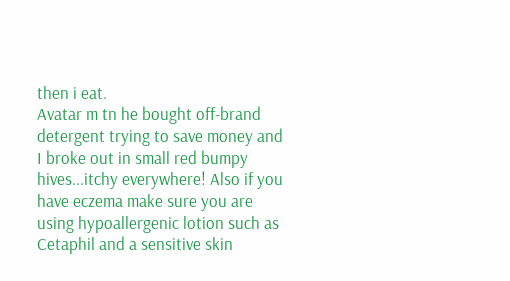then i eat.
Avatar m tn he bought off-brand detergent trying to save money and I broke out in small red bumpy hives...itchy everywhere! Also if you have eczema make sure you are using hypoallergenic lotion such as Cetaphil and a sensitive skin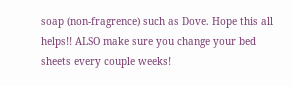soap (non-fragrence) such as Dove. Hope this all helps!! ALSO make sure you change your bed sheets every couple weeks!